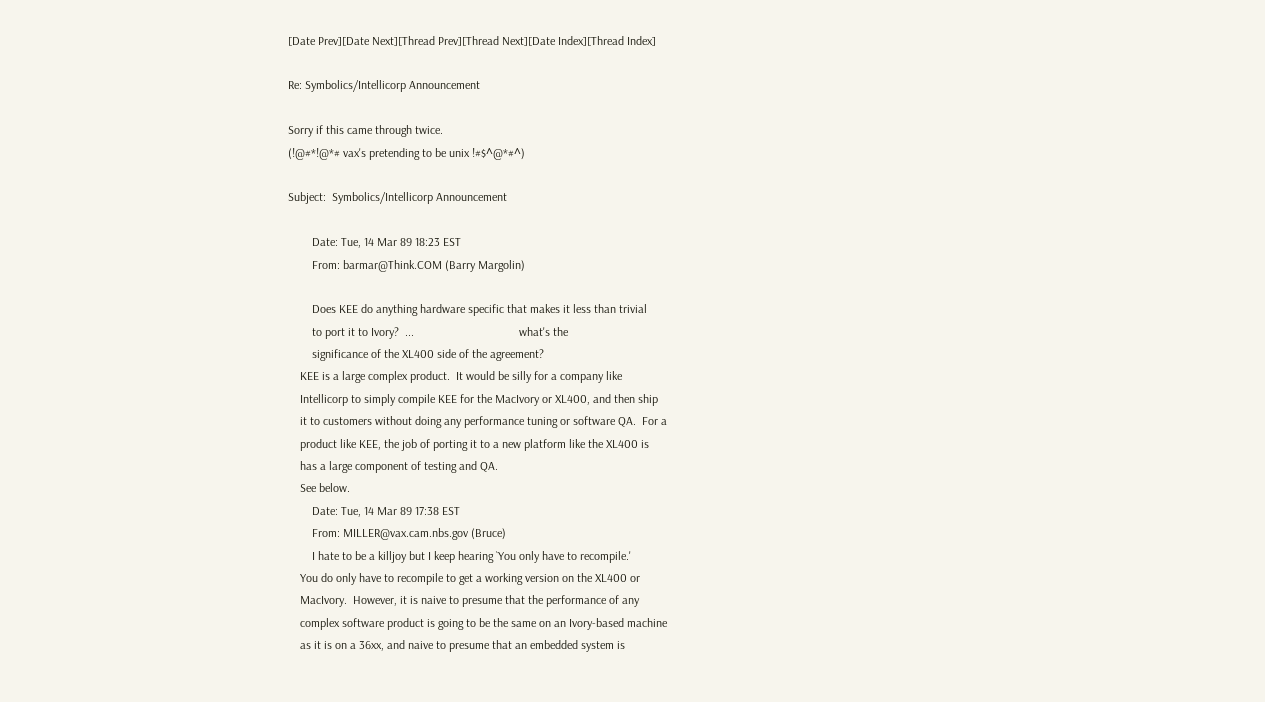[Date Prev][Date Next][Thread Prev][Thread Next][Date Index][Thread Index]

Re: Symbolics/Intellicorp Announcement

Sorry if this came through twice.
(!@#*!@*# vax's pretending to be unix !#$^@*#^)

Subject:  Symbolics/Intellicorp Announcement

        Date: Tue, 14 Mar 89 18:23 EST
        From: barmar@Think.COM (Barry Margolin)

        Does KEE do anything hardware specific that makes it less than trivial
        to port it to Ivory?  ...                                   what's the
        significance of the XL400 side of the agreement?
    KEE is a large complex product.  It would be silly for a company like
    Intellicorp to simply compile KEE for the MacIvory or XL400, and then ship
    it to customers without doing any performance tuning or software QA.  For a
    product like KEE, the job of porting it to a new platform like the XL400 is
    has a large component of testing and QA.
    See below.
        Date: Tue, 14 Mar 89 17:38 EST
        From: MILLER@vax.cam.nbs.gov (Bruce)
        I hate to be a killjoy but I keep hearing `You only have to recompile.'
    You do only have to recompile to get a working version on the XL400 or
    MacIvory.  However, it is naive to presume that the performance of any
    complex software product is going to be the same on an Ivory-based machine
    as it is on a 36xx, and naive to presume that an embedded system is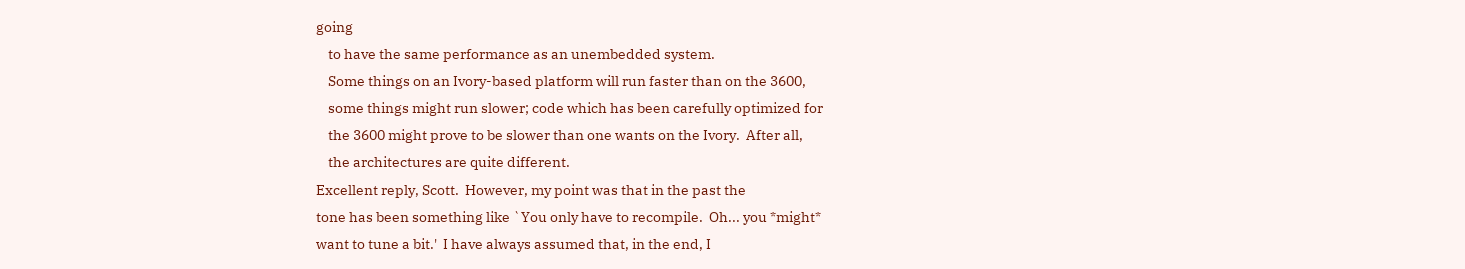going
    to have the same performance as an unembedded system.
    Some things on an Ivory-based platform will run faster than on the 3600,
    some things might run slower; code which has been carefully optimized for
    the 3600 might prove to be slower than one wants on the Ivory.  After all,
    the architectures are quite different.
Excellent reply, Scott.  However, my point was that in the past the
tone has been something like `You only have to recompile.  Oh... you *might*
want to tune a bit.'  I have always assumed that, in the end, I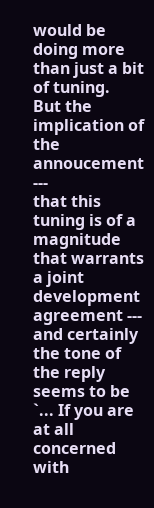would be doing more
than just a bit of tuning.  But the implication of the annoucement ---
that this tuning is of a magnitude that warrants a joint development agreement ---
and certainly the tone of the reply seems to be `... If you are at all concerned
with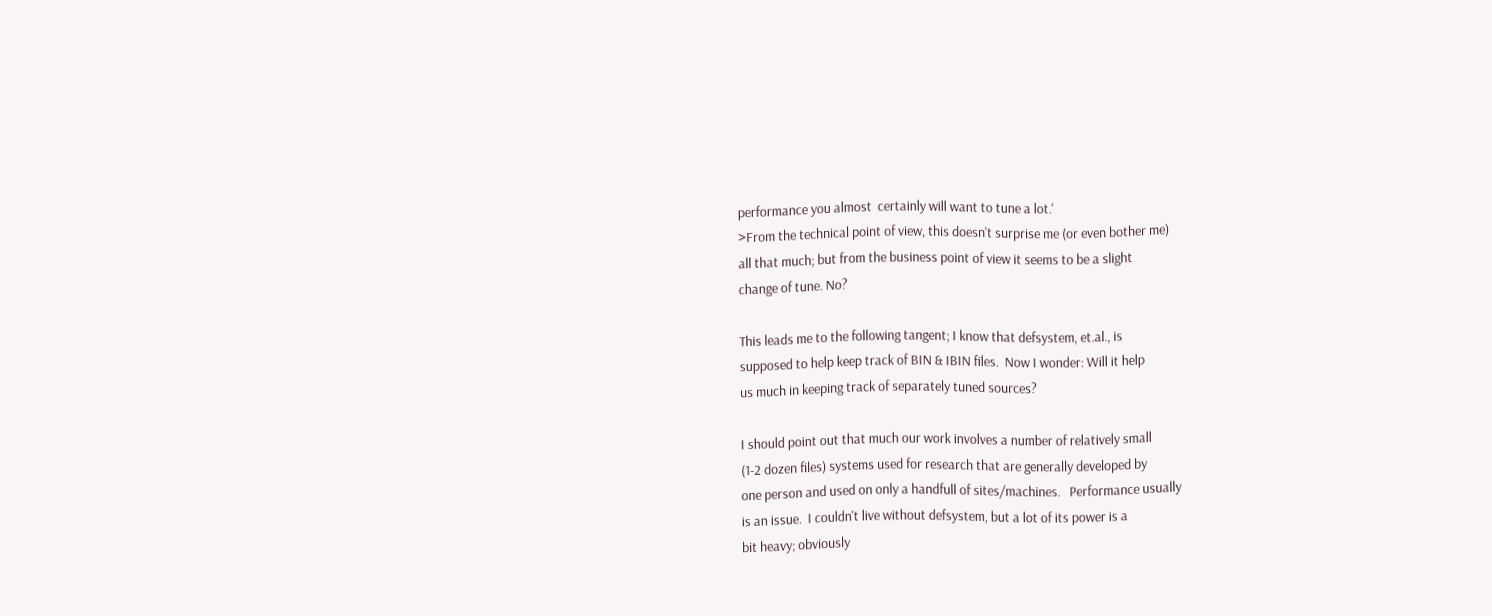performance you almost  certainly will want to tune a lot.'
>From the technical point of view, this doesn't surprise me (or even bother me)
all that much; but from the business point of view it seems to be a slight
change of tune. No?

This leads me to the following tangent; I know that defsystem, et.al., is
supposed to help keep track of BIN & IBIN files.  Now I wonder: Will it help
us much in keeping track of separately tuned sources?

I should point out that much our work involves a number of relatively small
(1-2 dozen files) systems used for research that are generally developed by
one person and used on only a handfull of sites/machines.   Performance usually
is an issue.  I couldn't live without defsystem, but a lot of its power is a
bit heavy; obviously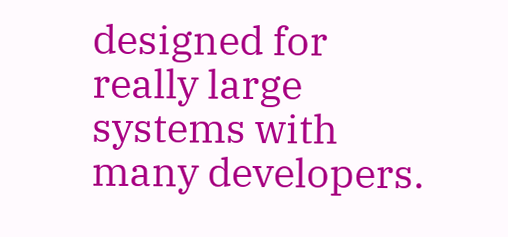designed for really large systems with many developers.